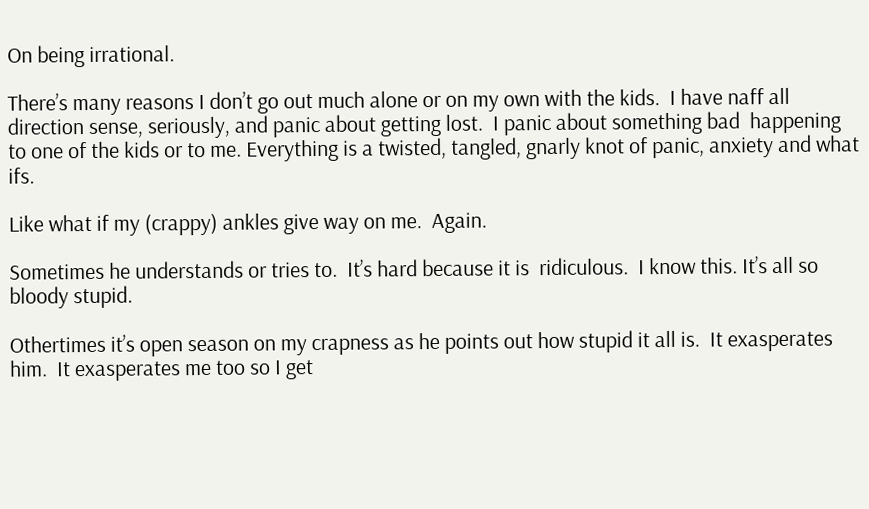On being irrational.

There’s many reasons I don’t go out much alone or on my own with the kids.  I have naff all direction sense, seriously, and panic about getting lost.  I panic about something bad  happening to one of the kids or to me. Everything is a twisted, tangled, gnarly knot of panic, anxiety and what ifs.

Like what if my (crappy) ankles give way on me.  Again.

Sometimes he understands or tries to.  It’s hard because it is  ridiculous.  I know this. It’s all so bloody stupid.

Othertimes it’s open season on my crapness as he points out how stupid it all is.  It exasperates him.  It exasperates me too so I get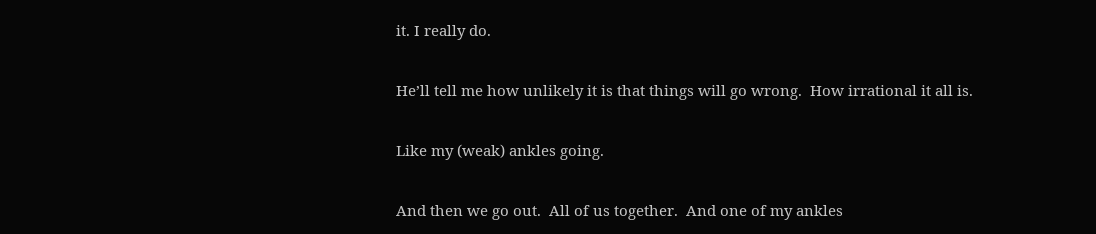it. I really do.

He’ll tell me how unlikely it is that things will go wrong.  How irrational it all is.

Like my (weak) ankles going.

And then we go out.  All of us together.  And one of my ankles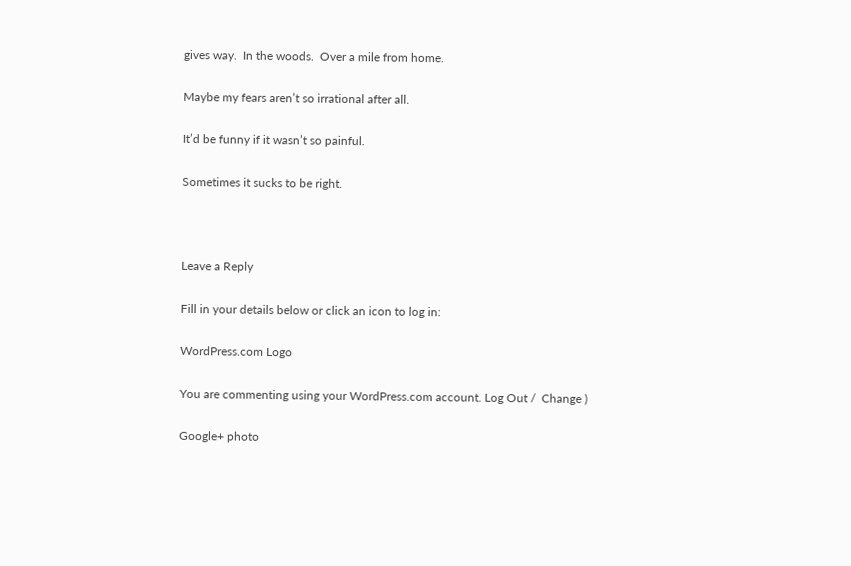gives way.  In the woods.  Over a mile from home.

Maybe my fears aren’t so irrational after all.

It’d be funny if it wasn’t so painful.

Sometimes it sucks to be right.



Leave a Reply

Fill in your details below or click an icon to log in:

WordPress.com Logo

You are commenting using your WordPress.com account. Log Out /  Change )

Google+ photo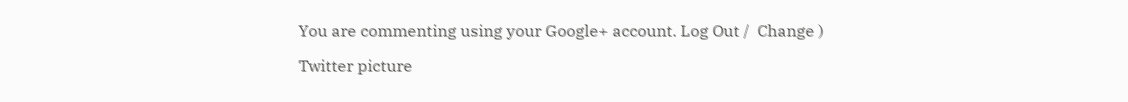You are commenting using your Google+ account. Log Out /  Change )

Twitter picture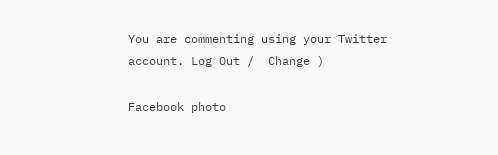You are commenting using your Twitter account. Log Out /  Change )

Facebook photo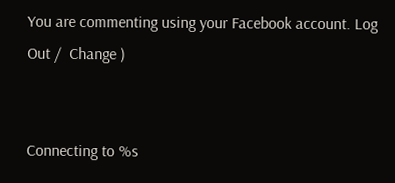You are commenting using your Facebook account. Log Out /  Change )


Connecting to %s